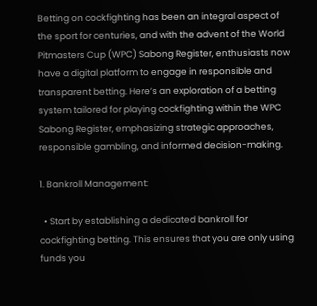Betting on cockfighting has been an integral aspect of the sport for centuries, and with the advent of the World Pitmasters Cup (WPC) Sabong Register, enthusiasts now have a digital platform to engage in responsible and transparent betting. Here’s an exploration of a betting system tailored for playing cockfighting within the WPC Sabong Register, emphasizing strategic approaches, responsible gambling, and informed decision-making.

1. Bankroll Management:

  • Start by establishing a dedicated bankroll for cockfighting betting. This ensures that you are only using funds you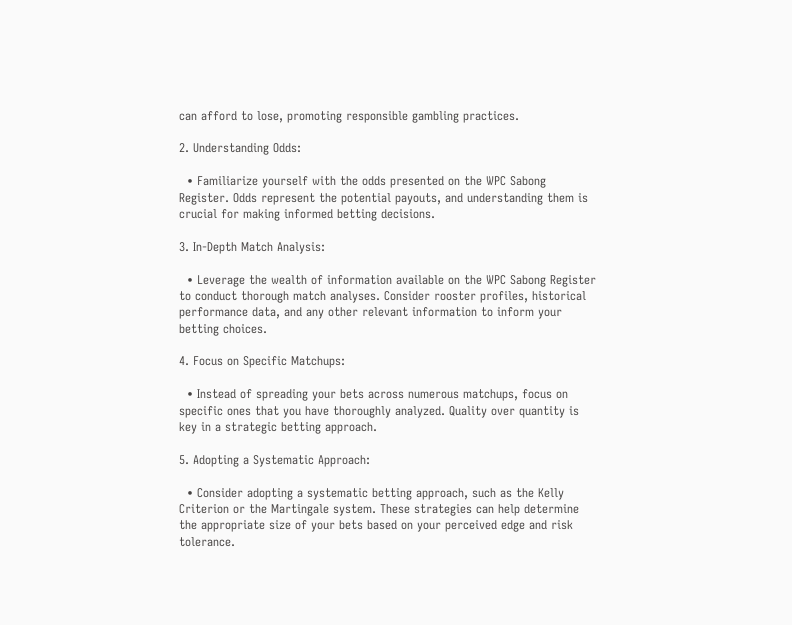can afford to lose, promoting responsible gambling practices.

2. Understanding Odds:

  • Familiarize yourself with the odds presented on the WPC Sabong Register. Odds represent the potential payouts, and understanding them is crucial for making informed betting decisions.

3. In-Depth Match Analysis:

  • Leverage the wealth of information available on the WPC Sabong Register to conduct thorough match analyses. Consider rooster profiles, historical performance data, and any other relevant information to inform your betting choices.

4. Focus on Specific Matchups:

  • Instead of spreading your bets across numerous matchups, focus on specific ones that you have thoroughly analyzed. Quality over quantity is key in a strategic betting approach.

5. Adopting a Systematic Approach:

  • Consider adopting a systematic betting approach, such as the Kelly Criterion or the Martingale system. These strategies can help determine the appropriate size of your bets based on your perceived edge and risk tolerance.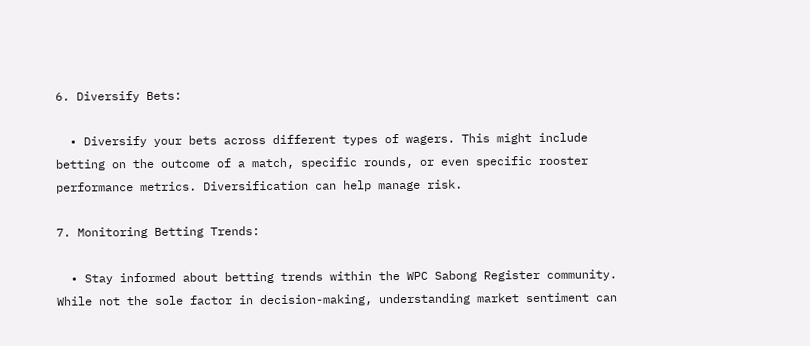6. Diversify Bets:

  • Diversify your bets across different types of wagers. This might include betting on the outcome of a match, specific rounds, or even specific rooster performance metrics. Diversification can help manage risk.

7. Monitoring Betting Trends:

  • Stay informed about betting trends within the WPC Sabong Register community. While not the sole factor in decision-making, understanding market sentiment can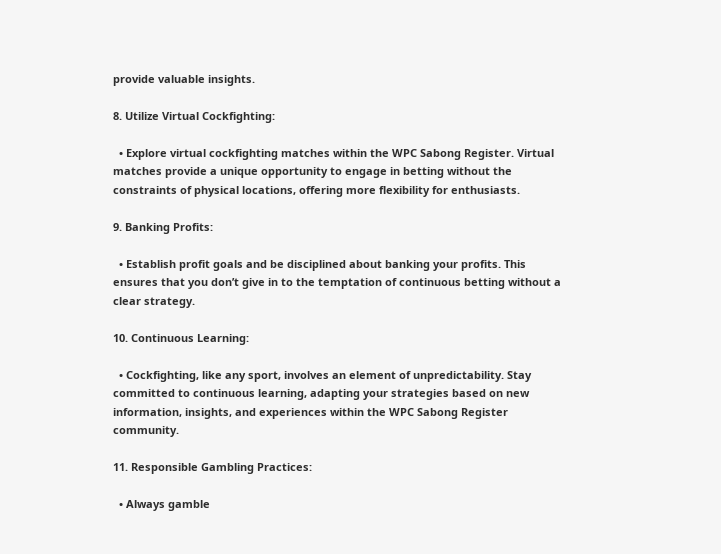provide valuable insights.

8. Utilize Virtual Cockfighting:

  • Explore virtual cockfighting matches within the WPC Sabong Register. Virtual matches provide a unique opportunity to engage in betting without the constraints of physical locations, offering more flexibility for enthusiasts.

9. Banking Profits:

  • Establish profit goals and be disciplined about banking your profits. This ensures that you don’t give in to the temptation of continuous betting without a clear strategy.

10. Continuous Learning:

  • Cockfighting, like any sport, involves an element of unpredictability. Stay committed to continuous learning, adapting your strategies based on new information, insights, and experiences within the WPC Sabong Register community.

11. Responsible Gambling Practices:

  • Always gamble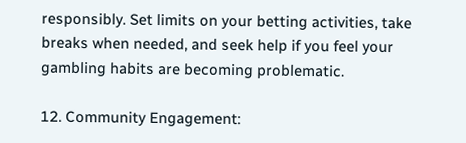responsibly. Set limits on your betting activities, take breaks when needed, and seek help if you feel your gambling habits are becoming problematic.

12. Community Engagement: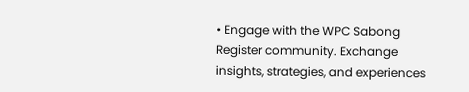• Engage with the WPC Sabong Register community. Exchange insights, strategies, and experiences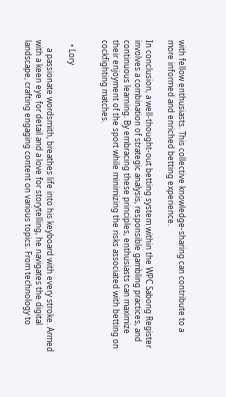with fellow enthusiasts. This collective knowledge-sharing can contribute to a more informed and enriched betting experience.

In conclusion, a well-thought-out betting system within the WPC Sabong Register involves a combination of strategic analysis, responsible gambling practices, and continuous learning. By embracing these principles, enthusiasts can maximize their enjoyment of the sport while minimizing the risks associated with betting on cockfighting matches.


  • Lory

    a passionate wordsmith, breathes life into his keyboard with every stroke. Armed with a keen eye for detail and a love for storytelling, he navigates the digital landscape, crafting engaging content on various topics. From technology to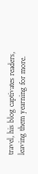travel, his blog captivates readers, leaving them yearning for more.